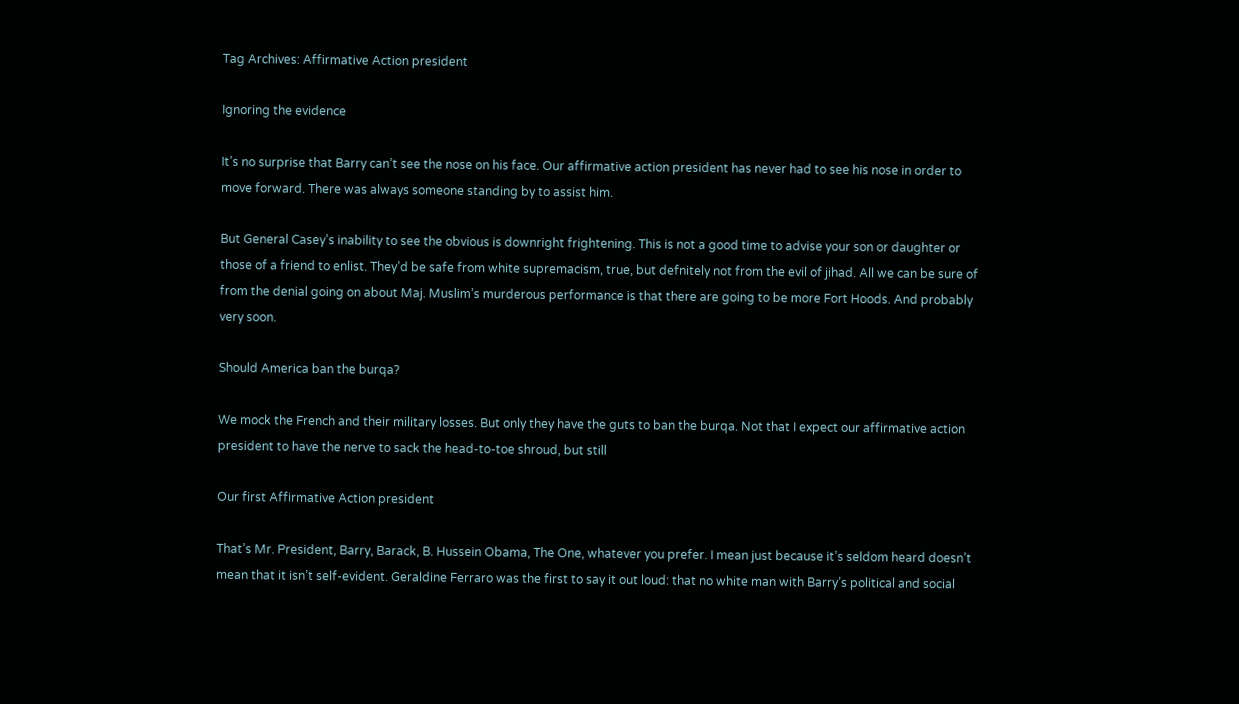Tag Archives: Affirmative Action president

Ignoring the evidence

It’s no surprise that Barry can’t see the nose on his face. Our affirmative action president has never had to see his nose in order to move forward. There was always someone standing by to assist him.

But General Casey’s inability to see the obvious is downright frightening. This is not a good time to advise your son or daughter or those of a friend to enlist. They’d be safe from white supremacism, true, but defnitely not from the evil of jihad. All we can be sure of from the denial going on about Maj. Muslim’s murderous performance is that there are going to be more Fort Hoods. And probably very soon.

Should America ban the burqa?

We mock the French and their military losses. But only they have the guts to ban the burqa. Not that I expect our affirmative action president to have the nerve to sack the head-to-toe shroud, but still

Our first Affirmative Action president

That’s Mr. President, Barry, Barack, B. Hussein Obama, The One, whatever you prefer. I mean just because it’s seldom heard doesn’t mean that it isn’t self-evident. Geraldine Ferraro was the first to say it out loud: that no white man with Barry’s political and social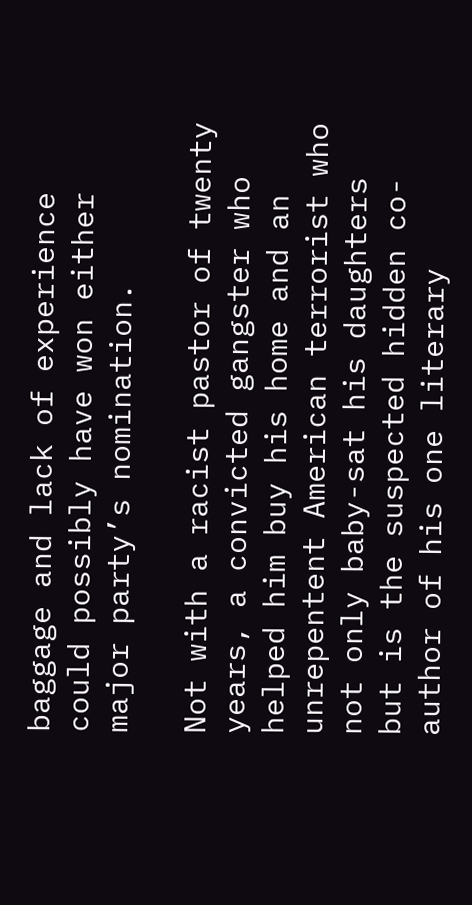baggage and lack of experience could possibly have won either major party’s nomination.

Not with a racist pastor of twenty years, a convicted gangster who helped him buy his home and an unrepentent American terrorist who not only baby-sat his daughters but is the suspected hidden co-author of his one literary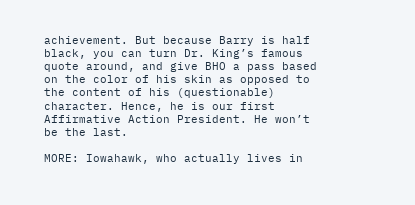achievement. But because Barry is half black, you can turn Dr. King’s famous quote around, and give BHO a pass based on the color of his skin as opposed to the content of his (questionable) character. Hence, he is our first Affirmative Action President. He won’t be the last.

MORE: Iowahawk, who actually lives in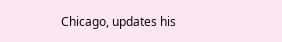Chicago, updates his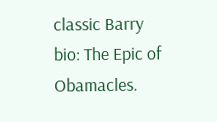classic Barry bio: The Epic of Obamacles.